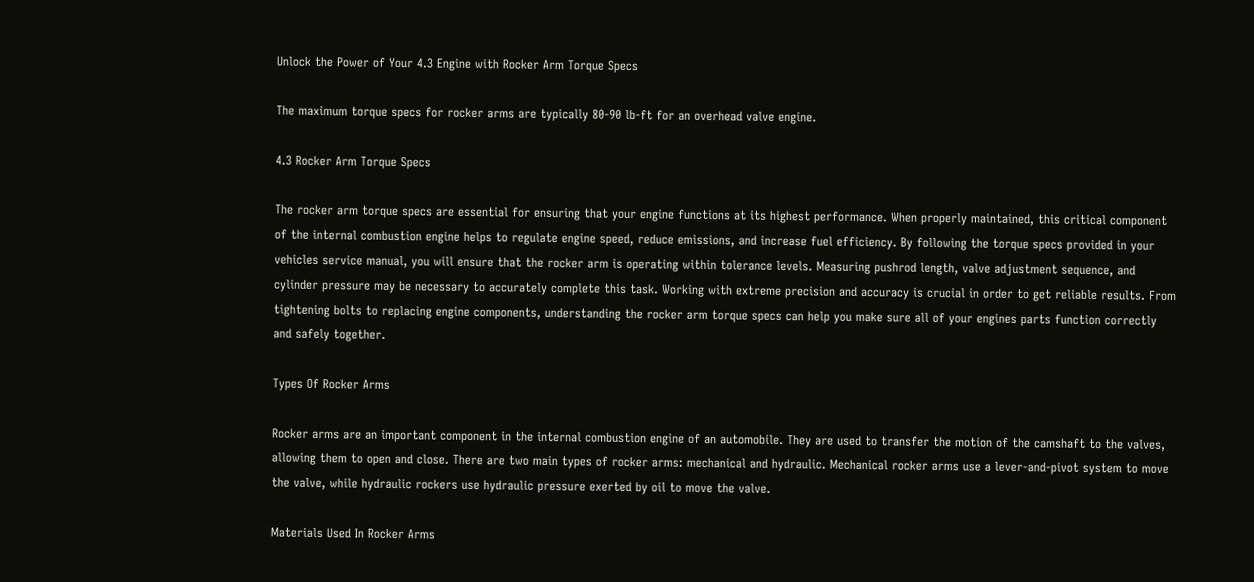Unlock the Power of Your 4.3 Engine with Rocker Arm Torque Specs

The maximum torque specs for rocker arms are typically 80-90 lb-ft for an overhead valve engine.

4.3 Rocker Arm Torque Specs

The rocker arm torque specs are essential for ensuring that your engine functions at its highest performance. When properly maintained, this critical component of the internal combustion engine helps to regulate engine speed, reduce emissions, and increase fuel efficiency. By following the torque specs provided in your vehicles service manual, you will ensure that the rocker arm is operating within tolerance levels. Measuring pushrod length, valve adjustment sequence, and cylinder pressure may be necessary to accurately complete this task. Working with extreme precision and accuracy is crucial in order to get reliable results. From tightening bolts to replacing engine components, understanding the rocker arm torque specs can help you make sure all of your engines parts function correctly and safely together.

Types Of Rocker Arms

Rocker arms are an important component in the internal combustion engine of an automobile. They are used to transfer the motion of the camshaft to the valves, allowing them to open and close. There are two main types of rocker arms: mechanical and hydraulic. Mechanical rocker arms use a lever-and-pivot system to move the valve, while hydraulic rockers use hydraulic pressure exerted by oil to move the valve.

Materials Used In Rocker Arms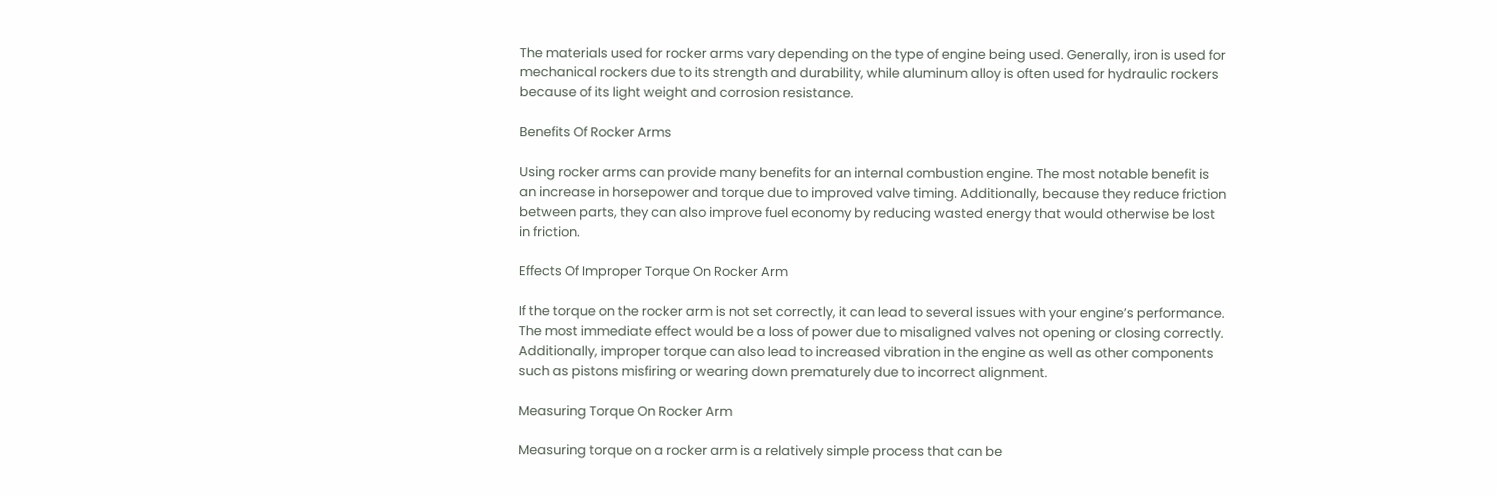The materials used for rocker arms vary depending on the type of engine being used. Generally, iron is used for mechanical rockers due to its strength and durability, while aluminum alloy is often used for hydraulic rockers because of its light weight and corrosion resistance.

Benefits Of Rocker Arms

Using rocker arms can provide many benefits for an internal combustion engine. The most notable benefit is an increase in horsepower and torque due to improved valve timing. Additionally, because they reduce friction between parts, they can also improve fuel economy by reducing wasted energy that would otherwise be lost in friction.

Effects Of Improper Torque On Rocker Arm

If the torque on the rocker arm is not set correctly, it can lead to several issues with your engine’s performance. The most immediate effect would be a loss of power due to misaligned valves not opening or closing correctly. Additionally, improper torque can also lead to increased vibration in the engine as well as other components such as pistons misfiring or wearing down prematurely due to incorrect alignment.

Measuring Torque On Rocker Arm

Measuring torque on a rocker arm is a relatively simple process that can be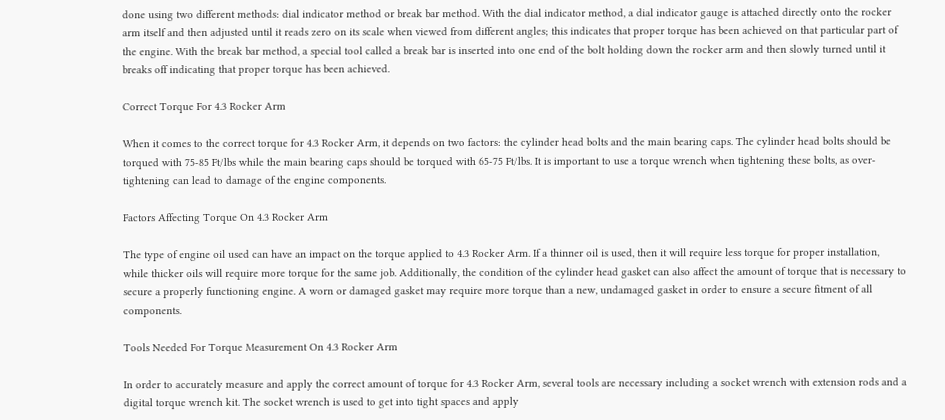done using two different methods: dial indicator method or break bar method. With the dial indicator method, a dial indicator gauge is attached directly onto the rocker arm itself and then adjusted until it reads zero on its scale when viewed from different angles; this indicates that proper torque has been achieved on that particular part of the engine. With the break bar method, a special tool called a break bar is inserted into one end of the bolt holding down the rocker arm and then slowly turned until it breaks off indicating that proper torque has been achieved.

Correct Torque For 4.3 Rocker Arm

When it comes to the correct torque for 4.3 Rocker Arm, it depends on two factors: the cylinder head bolts and the main bearing caps. The cylinder head bolts should be torqued with 75-85 Ft/lbs while the main bearing caps should be torqued with 65-75 Ft/lbs. It is important to use a torque wrench when tightening these bolts, as over-tightening can lead to damage of the engine components.

Factors Affecting Torque On 4.3 Rocker Arm

The type of engine oil used can have an impact on the torque applied to 4.3 Rocker Arm. If a thinner oil is used, then it will require less torque for proper installation, while thicker oils will require more torque for the same job. Additionally, the condition of the cylinder head gasket can also affect the amount of torque that is necessary to secure a properly functioning engine. A worn or damaged gasket may require more torque than a new, undamaged gasket in order to ensure a secure fitment of all components.

Tools Needed For Torque Measurement On 4.3 Rocker Arm

In order to accurately measure and apply the correct amount of torque for 4.3 Rocker Arm, several tools are necessary including a socket wrench with extension rods and a digital torque wrench kit. The socket wrench is used to get into tight spaces and apply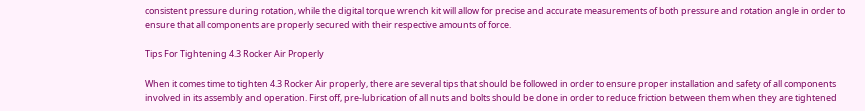consistent pressure during rotation, while the digital torque wrench kit will allow for precise and accurate measurements of both pressure and rotation angle in order to ensure that all components are properly secured with their respective amounts of force.

Tips For Tightening 4.3 Rocker Air Properly

When it comes time to tighten 4.3 Rocker Air properly, there are several tips that should be followed in order to ensure proper installation and safety of all components involved in its assembly and operation. First off, pre-lubrication of all nuts and bolts should be done in order to reduce friction between them when they are tightened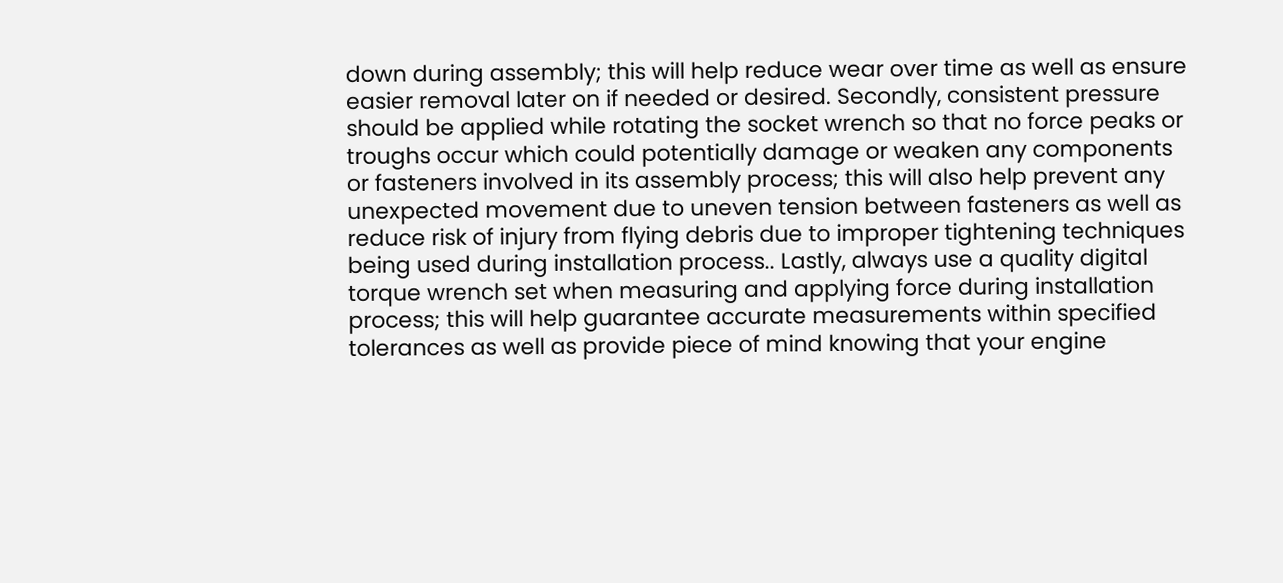down during assembly; this will help reduce wear over time as well as ensure easier removal later on if needed or desired. Secondly, consistent pressure should be applied while rotating the socket wrench so that no force peaks or troughs occur which could potentially damage or weaken any components or fasteners involved in its assembly process; this will also help prevent any unexpected movement due to uneven tension between fasteners as well as reduce risk of injury from flying debris due to improper tightening techniques being used during installation process.. Lastly, always use a quality digital torque wrench set when measuring and applying force during installation process; this will help guarantee accurate measurements within specified tolerances as well as provide piece of mind knowing that your engine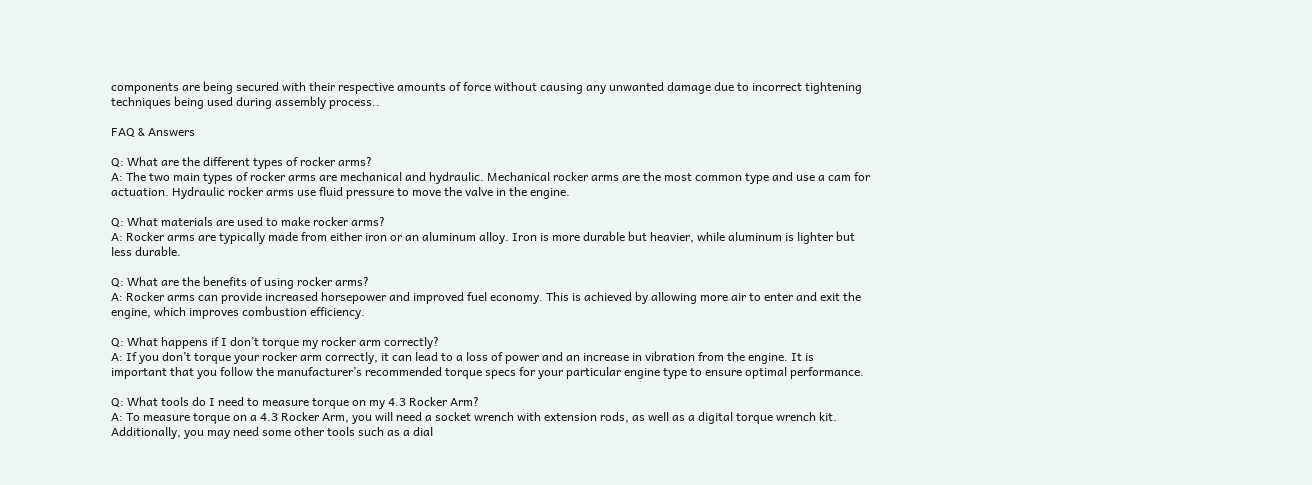components are being secured with their respective amounts of force without causing any unwanted damage due to incorrect tightening techniques being used during assembly process..

FAQ & Answers

Q: What are the different types of rocker arms?
A: The two main types of rocker arms are mechanical and hydraulic. Mechanical rocker arms are the most common type and use a cam for actuation. Hydraulic rocker arms use fluid pressure to move the valve in the engine.

Q: What materials are used to make rocker arms?
A: Rocker arms are typically made from either iron or an aluminum alloy. Iron is more durable but heavier, while aluminum is lighter but less durable.

Q: What are the benefits of using rocker arms?
A: Rocker arms can provide increased horsepower and improved fuel economy. This is achieved by allowing more air to enter and exit the engine, which improves combustion efficiency.

Q: What happens if I don’t torque my rocker arm correctly?
A: If you don’t torque your rocker arm correctly, it can lead to a loss of power and an increase in vibration from the engine. It is important that you follow the manufacturer’s recommended torque specs for your particular engine type to ensure optimal performance.

Q: What tools do I need to measure torque on my 4.3 Rocker Arm?
A: To measure torque on a 4.3 Rocker Arm, you will need a socket wrench with extension rods, as well as a digital torque wrench kit. Additionally, you may need some other tools such as a dial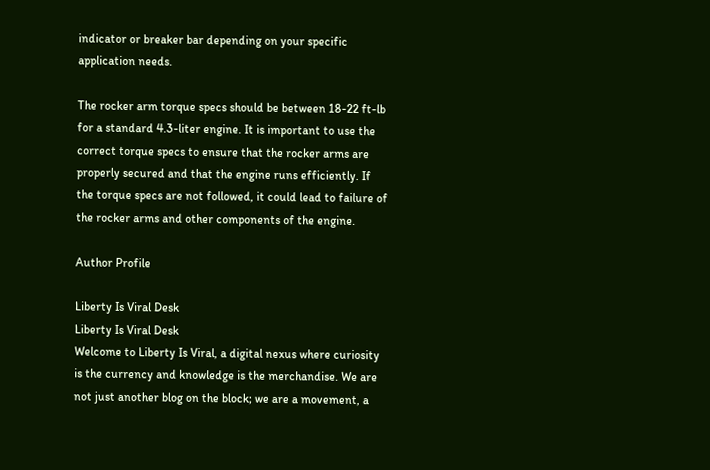indicator or breaker bar depending on your specific application needs.

The rocker arm torque specs should be between 18-22 ft-lb for a standard 4.3-liter engine. It is important to use the correct torque specs to ensure that the rocker arms are properly secured and that the engine runs efficiently. If the torque specs are not followed, it could lead to failure of the rocker arms and other components of the engine.

Author Profile

Liberty Is Viral Desk
Liberty Is Viral Desk
Welcome to Liberty Is Viral, a digital nexus where curiosity is the currency and knowledge is the merchandise. We are not just another blog on the block; we are a movement, a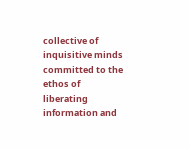collective of inquisitive minds committed to the ethos of liberating information and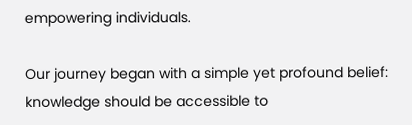empowering individuals.

Our journey began with a simple yet profound belief: knowledge should be accessible to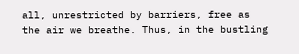all, unrestricted by barriers, free as the air we breathe. Thus, in the bustling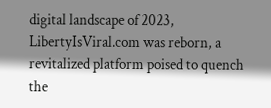digital landscape of 2023, LibertyIsViral.com was reborn, a revitalized platform poised to quench the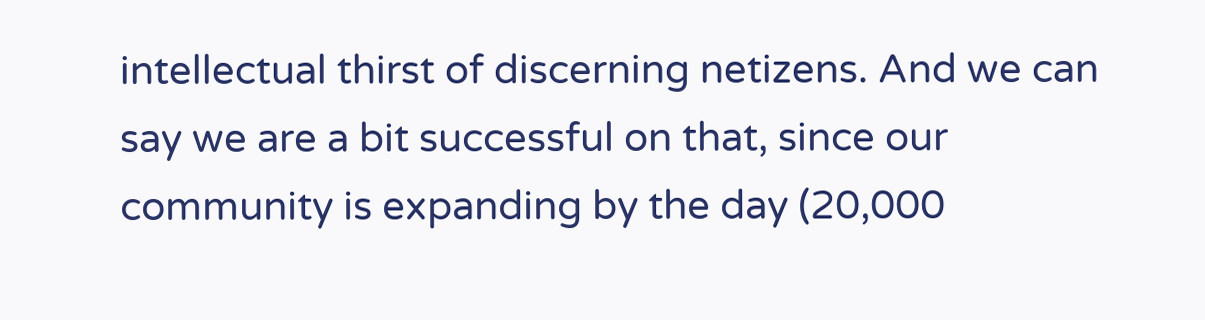intellectual thirst of discerning netizens. And we can say we are a bit successful on that, since our community is expanding by the day (20,000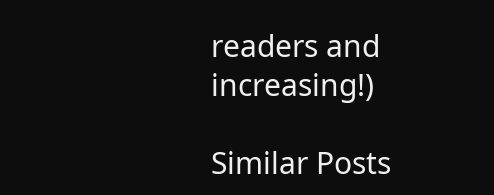readers and increasing!)

Similar Posts